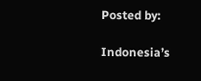Posted by:

Indonesia’s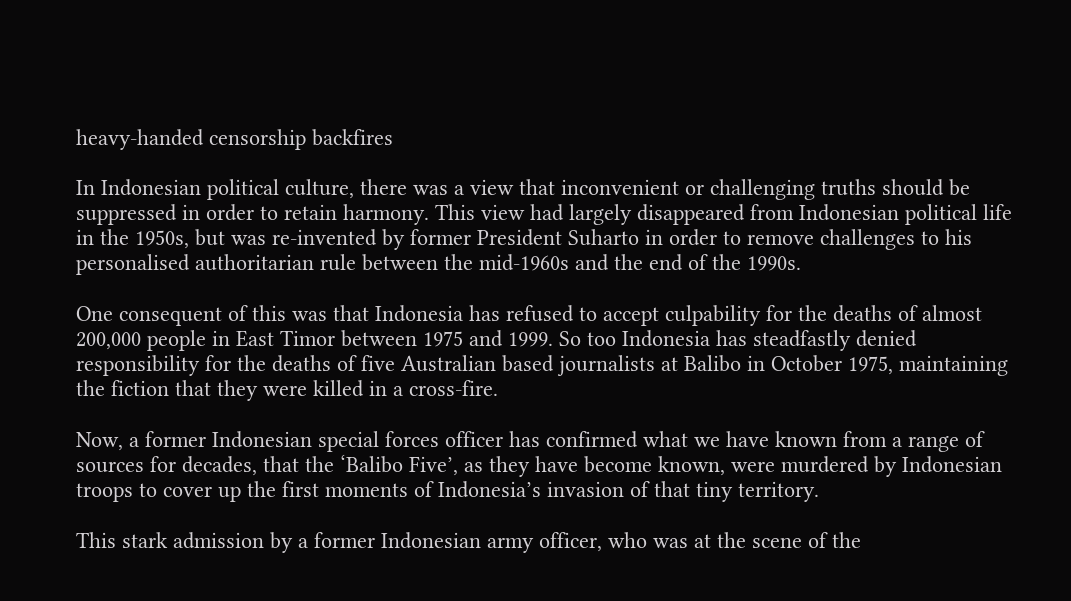heavy-handed censorship backfires

In Indonesian political culture, there was a view that inconvenient or challenging truths should be suppressed in order to retain harmony. This view had largely disappeared from Indonesian political life in the 1950s, but was re-invented by former President Suharto in order to remove challenges to his personalised authoritarian rule between the mid-1960s and the end of the 1990s.

One consequent of this was that Indonesia has refused to accept culpability for the deaths of almost 200,000 people in East Timor between 1975 and 1999. So too Indonesia has steadfastly denied responsibility for the deaths of five Australian based journalists at Balibo in October 1975, maintaining the fiction that they were killed in a cross-fire.

Now, a former Indonesian special forces officer has confirmed what we have known from a range of sources for decades, that the ‘Balibo Five’, as they have become known, were murdered by Indonesian troops to cover up the first moments of Indonesia’s invasion of that tiny territory.

This stark admission by a former Indonesian army officer, who was at the scene of the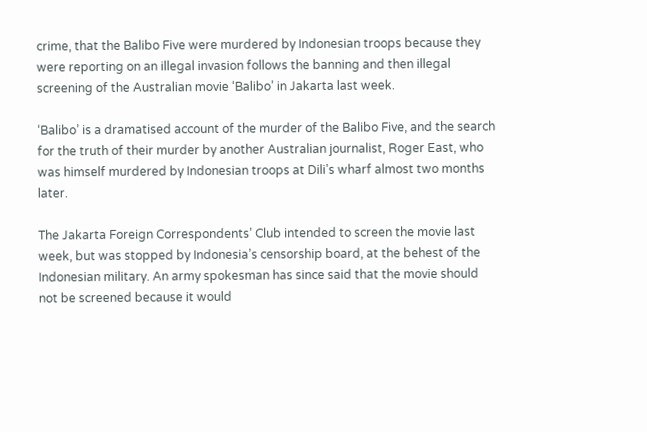crime, that the Balibo Five were murdered by Indonesian troops because they were reporting on an illegal invasion follows the banning and then illegal screening of the Australian movie ‘Balibo’ in Jakarta last week.

‘Balibo’ is a dramatised account of the murder of the Balibo Five, and the search for the truth of their murder by another Australian journalist, Roger East, who was himself murdered by Indonesian troops at Dili’s wharf almost two months later.

The Jakarta Foreign Correspondents’ Club intended to screen the movie last week, but was stopped by Indonesia’s censorship board, at the behest of the Indonesian military. An army spokesman has since said that the movie should not be screened because it would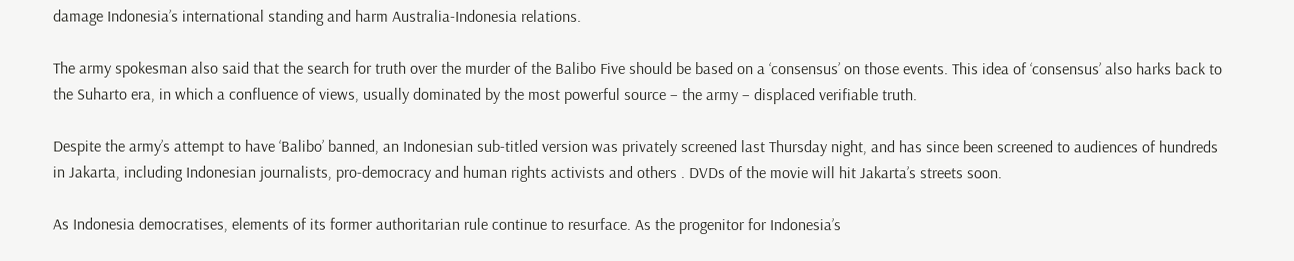damage Indonesia’s international standing and harm Australia-Indonesia relations.

The army spokesman also said that the search for truth over the murder of the Balibo Five should be based on a ‘consensus’ on those events. This idea of ‘consensus’ also harks back to the Suharto era, in which a confluence of views, usually dominated by the most powerful source – the army – displaced verifiable truth.

Despite the army’s attempt to have ‘Balibo’ banned, an Indonesian sub-titled version was privately screened last Thursday night, and has since been screened to audiences of hundreds in Jakarta, including Indonesian journalists, pro-democracy and human rights activists and others . DVDs of the movie will hit Jakarta’s streets soon.

As Indonesia democratises, elements of its former authoritarian rule continue to resurface. As the progenitor for Indonesia’s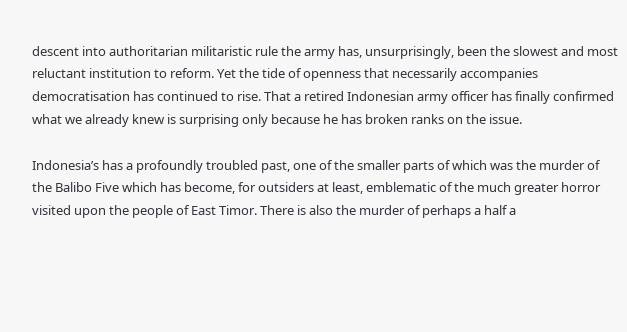descent into authoritarian militaristic rule the army has, unsurprisingly, been the slowest and most reluctant institution to reform. Yet the tide of openness that necessarily accompanies democratisation has continued to rise. That a retired Indonesian army officer has finally confirmed what we already knew is surprising only because he has broken ranks on the issue.

Indonesia’s has a profoundly troubled past, one of the smaller parts of which was the murder of the Balibo Five which has become, for outsiders at least, emblematic of the much greater horror visited upon the people of East Timor. There is also the murder of perhaps a half a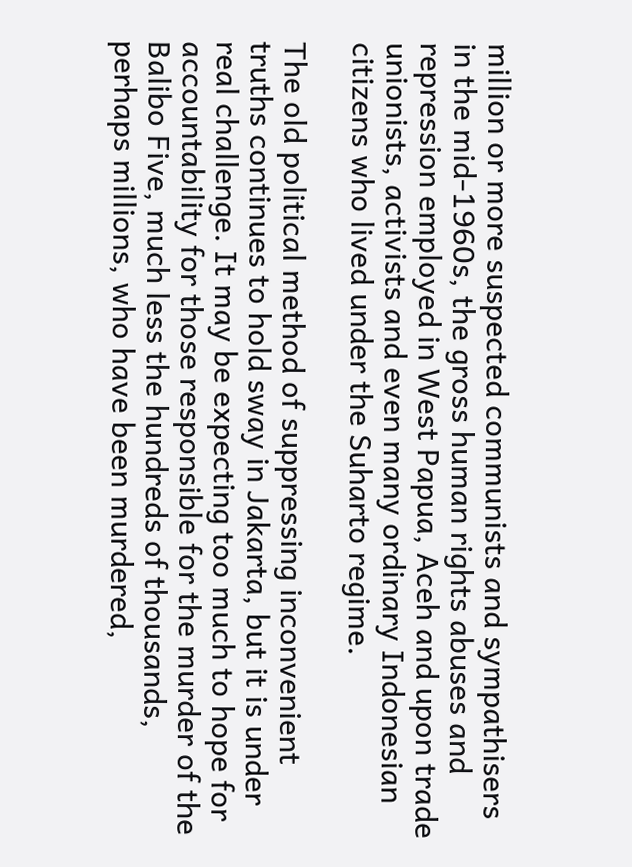million or more suspected communists and sympathisers in the mid-1960s, the gross human rights abuses and repression employed in West Papua, Aceh and upon trade unionists, activists and even many ordinary Indonesian citizens who lived under the Suharto regime.

The old political method of suppressing inconvenient truths continues to hold sway in Jakarta, but it is under real challenge. It may be expecting too much to hope for accountability for those responsible for the murder of the Balibo Five, much less the hundreds of thousands, perhaps millions, who have been murdered,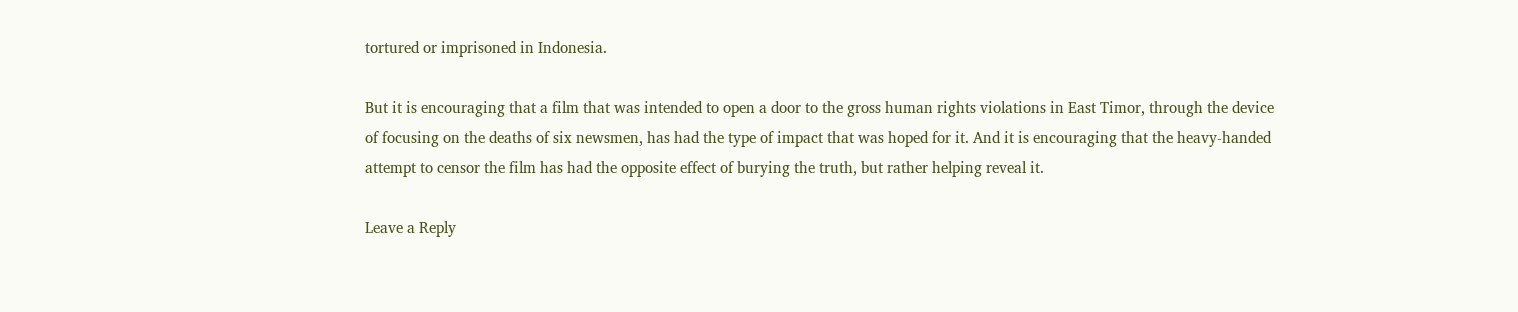tortured or imprisoned in Indonesia.

But it is encouraging that a film that was intended to open a door to the gross human rights violations in East Timor, through the device of focusing on the deaths of six newsmen, has had the type of impact that was hoped for it. And it is encouraging that the heavy-handed attempt to censor the film has had the opposite effect of burying the truth, but rather helping reveal it.

Leave a Reply